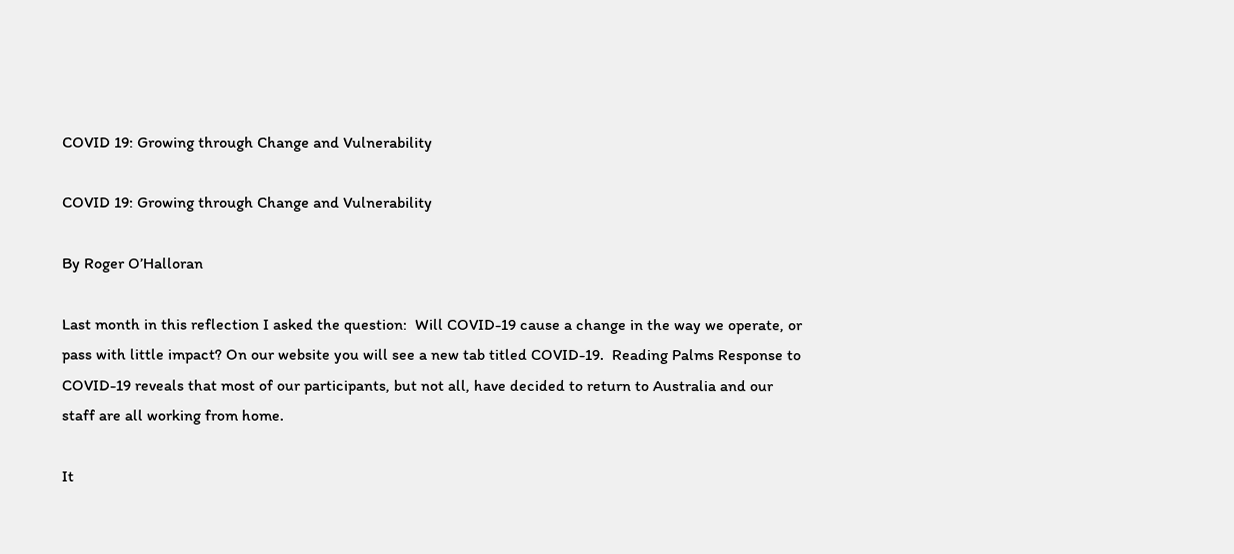COVID 19: Growing through Change and Vulnerability

COVID 19: Growing through Change and Vulnerability

By Roger O’Halloran

Last month in this reflection I asked the question:  Will COVID-19 cause a change in the way we operate, or pass with little impact? On our website you will see a new tab titled COVID-19.  Reading Palms Response to COVID-19 reveals that most of our participants, but not all, have decided to return to Australia and our staff are all working from home.

It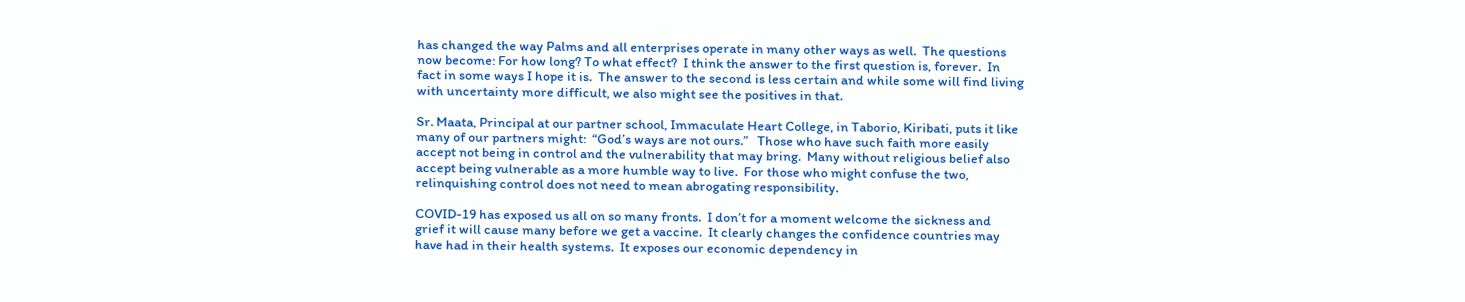has changed the way Palms and all enterprises operate in many other ways as well.  The questions now become: For how long? To what effect?  I think the answer to the first question is, forever.  In fact in some ways I hope it is.  The answer to the second is less certain and while some will find living with uncertainty more difficult, we also might see the positives in that.

Sr. Maata, Principal at our partner school, Immaculate Heart College, in Taborio, Kiribati, puts it like many of our partners might:  “God’s ways are not ours.”   Those who have such faith more easily accept not being in control and the vulnerability that may bring.  Many without religious belief also accept being vulnerable as a more humble way to live.  For those who might confuse the two, relinquishing control does not need to mean abrogating responsibility.

COVID-19 has exposed us all on so many fronts.  I don’t for a moment welcome the sickness and grief it will cause many before we get a vaccine.  It clearly changes the confidence countries may have had in their health systems.  It exposes our economic dependency in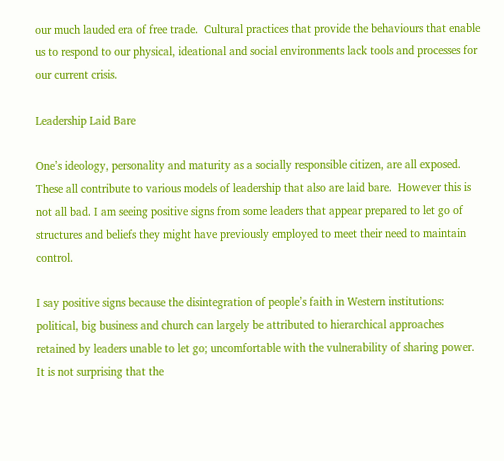our much lauded era of free trade.  Cultural practices that provide the behaviours that enable us to respond to our physical, ideational and social environments lack tools and processes for our current crisis.

Leadership Laid Bare

One’s ideology, personality and maturity as a socially responsible citizen, are all exposed.  These all contribute to various models of leadership that also are laid bare.  However this is not all bad. I am seeing positive signs from some leaders that appear prepared to let go of structures and beliefs they might have previously employed to meet their need to maintain control.

I say positive signs because the disintegration of people’s faith in Western institutions: political, big business and church can largely be attributed to hierarchical approaches retained by leaders unable to let go; uncomfortable with the vulnerability of sharing power.  It is not surprising that the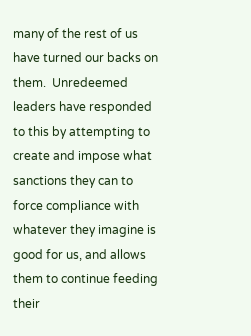many of the rest of us have turned our backs on them.  Unredeemed leaders have responded to this by attempting to create and impose what sanctions they can to force compliance with whatever they imagine is good for us, and allows them to continue feeding their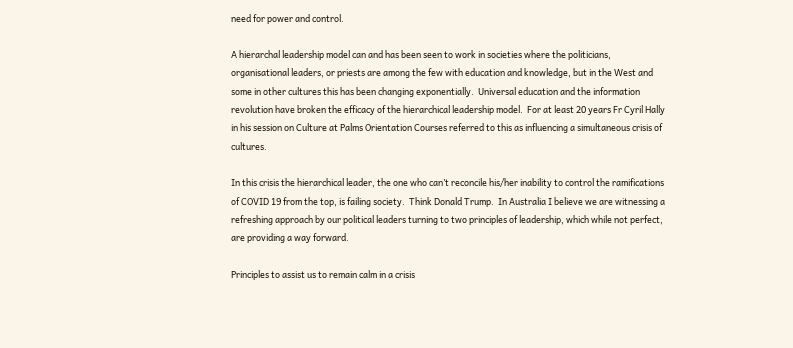need for power and control.

A hierarchal leadership model can and has been seen to work in societies where the politicians, organisational leaders, or priests are among the few with education and knowledge, but in the West and some in other cultures this has been changing exponentially.  Universal education and the information revolution have broken the efficacy of the hierarchical leadership model.  For at least 20 years Fr Cyril Hally in his session on Culture at Palms Orientation Courses referred to this as influencing a simultaneous crisis of cultures.

In this crisis the hierarchical leader, the one who can’t reconcile his/her inability to control the ramifications of COVID 19 from the top, is failing society.  Think Donald Trump.  In Australia I believe we are witnessing a refreshing approach by our political leaders turning to two principles of leadership, which while not perfect, are providing a way forward.

Principles to assist us to remain calm in a crisis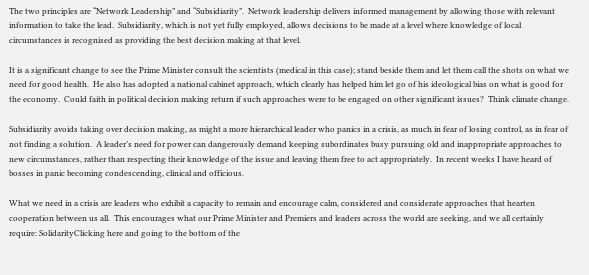The two principles are “Network Leadership” and “Subsidiarity”.  Network leadership delivers informed management by allowing those with relevant information to take the lead.  Subsidiarity, which is not yet fully employed, allows decisions to be made at a level where knowledge of local circumstances is recognised as providing the best decision making at that level.

It is a significant change to see the Prime Minister consult the scientists (medical in this case); stand beside them and let them call the shots on what we need for good health.  He also has adopted a national cabinet approach, which clearly has helped him let go of his ideological bias on what is good for the economy.  Could faith in political decision making return if such approaches were to be engaged on other significant issues?  Think climate change.

Subsidiarity avoids taking over decision making, as might a more hierarchical leader who panics in a crisis, as much in fear of losing control, as in fear of not finding a solution.  A leader’s need for power can dangerously demand keeping subordinates busy pursuing old and inappropriate approaches to new circumstances, rather than respecting their knowledge of the issue and leaving them free to act appropriately.  In recent weeks I have heard of bosses in panic becoming condescending, clinical and officious.

What we need in a crisis are leaders who exhibit a capacity to remain and encourage calm, considered and considerate approaches that hearten cooperation between us all.  This encourages what our Prime Minister and Premiers and leaders across the world are seeking, and we all certainly require: SolidarityClicking here and going to the bottom of the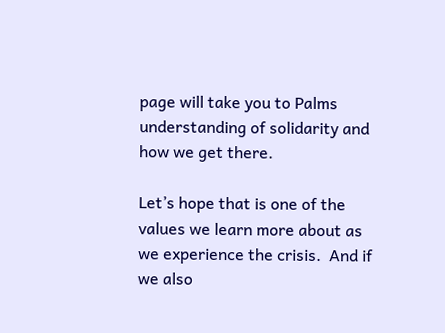page will take you to Palms understanding of solidarity and how we get there.

Let’s hope that is one of the values we learn more about as we experience the crisis.  And if we also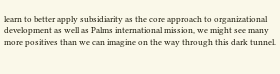learn to better apply subsidiarity as the core approach to organizational development as well as Palms international mission, we might see many more positives than we can imagine on the way through this dark tunnel.